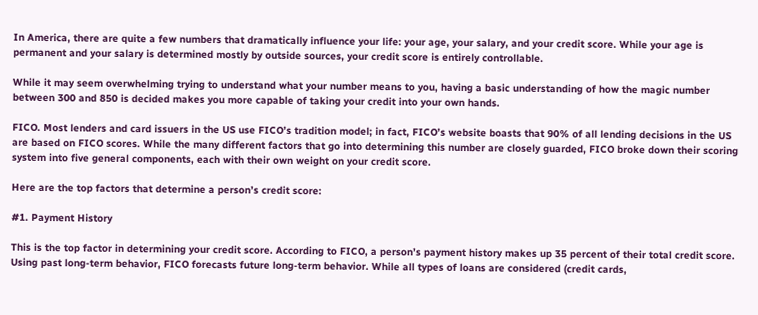In America, there are quite a few numbers that dramatically influence your life: your age, your salary, and your credit score. While your age is permanent and your salary is determined mostly by outside sources, your credit score is entirely controllable.

While it may seem overwhelming trying to understand what your number means to you, having a basic understanding of how the magic number between 300 and 850 is decided makes you more capable of taking your credit into your own hands.

FICO. Most lenders and card issuers in the US use FICO’s tradition model; in fact, FICO’s website boasts that 90% of all lending decisions in the US are based on FICO scores. While the many different factors that go into determining this number are closely guarded, FICO broke down their scoring system into five general components, each with their own weight on your credit score.

Here are the top factors that determine a person’s credit score:

#1. Payment History

This is the top factor in determining your credit score. According to FICO, a person’s payment history makes up 35 percent of their total credit score. Using past long-term behavior, FICO forecasts future long-term behavior. While all types of loans are considered (credit cards,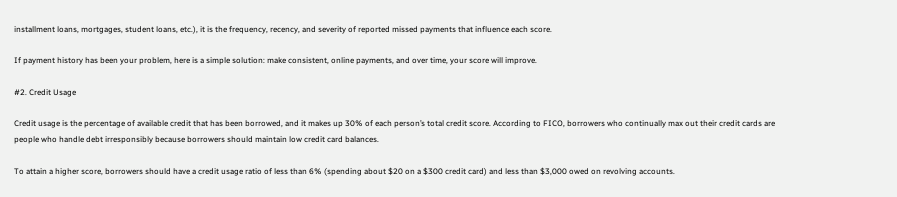installment loans, mortgages, student loans, etc.), it is the frequency, recency, and severity of reported missed payments that influence each score.

If payment history has been your problem, here is a simple solution: make consistent, online payments, and over time, your score will improve.

#2. Credit Usage

Credit usage is the percentage of available credit that has been borrowed, and it makes up 30% of each person’s total credit score. According to FICO, borrowers who continually max out their credit cards are people who handle debt irresponsibly because borrowers should maintain low credit card balances.

To attain a higher score, borrowers should have a credit usage ratio of less than 6% (spending about $20 on a $300 credit card) and less than $3,000 owed on revolving accounts.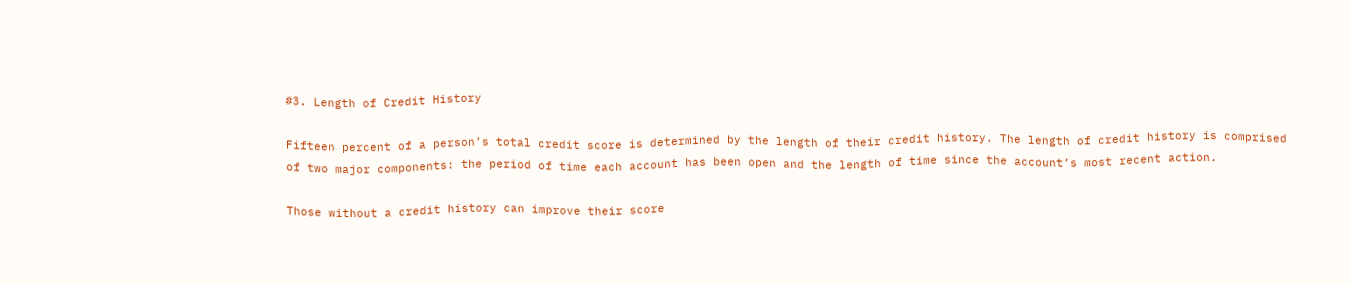#3. Length of Credit History

Fifteen percent of a person’s total credit score is determined by the length of their credit history. The length of credit history is comprised of two major components: the period of time each account has been open and the length of time since the account’s most recent action.

Those without a credit history can improve their score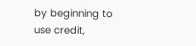by beginning to use credit,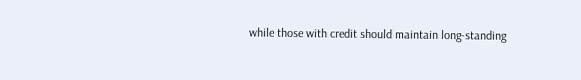while those with credit should maintain long-standing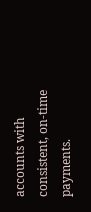accounts with consistent, on-time payments.